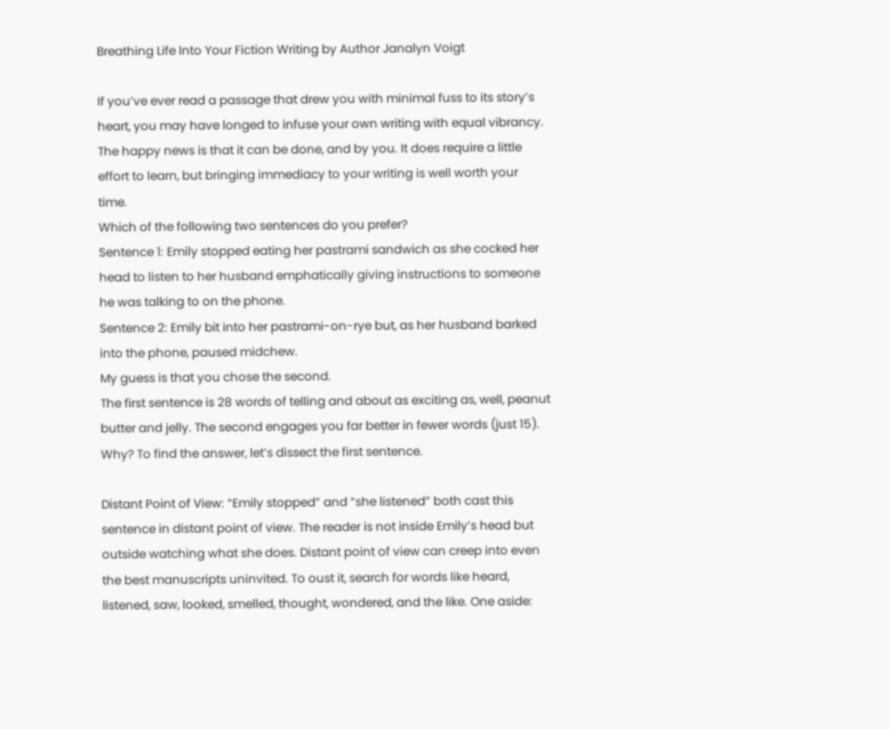Breathing Life Into Your Fiction Writing by Author Janalyn Voigt

If you’ve ever read a passage that drew you with minimal fuss to its story’s heart, you may have longed to infuse your own writing with equal vibrancy. The happy news is that it can be done, and by you. It does require a little effort to learn, but bringing immediacy to your writing is well worth your time.
Which of the following two sentences do you prefer?
Sentence 1: Emily stopped eating her pastrami sandwich as she cocked her head to listen to her husband emphatically giving instructions to someone he was talking to on the phone.
Sentence 2: Emily bit into her pastrami-on-rye but, as her husband barked into the phone, paused midchew.
My guess is that you chose the second.
The first sentence is 28 words of telling and about as exciting as, well, peanut butter and jelly. The second engages you far better in fewer words (just 15). Why? To find the answer, let’s dissect the first sentence.

Distant Point of View: “Emily stopped” and “she listened” both cast this sentence in distant point of view. The reader is not inside Emily’s head but outside watching what she does. Distant point of view can creep into even the best manuscripts uninvited. To oust it, search for words like heard, listened, saw, looked, smelled, thought, wondered, and the like. One aside: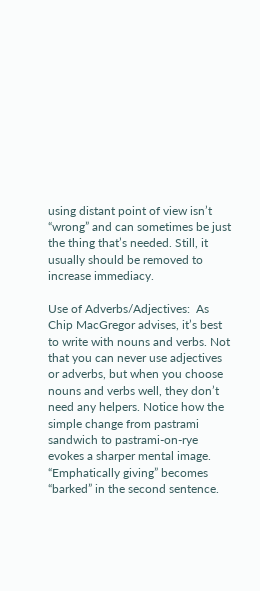using distant point of view isn’t “wrong” and can sometimes be just the thing that’s needed. Still, it usually should be removed to increase immediacy.

Use of Adverbs/Adjectives:  As Chip MacGregor advises, it’s best to write with nouns and verbs. Not that you can never use adjectives or adverbs, but when you choose nouns and verbs well, they don’t need any helpers. Notice how the simple change from pastrami sandwich to pastrami-on-rye evokes a sharper mental image.  “Emphatically giving” becomes “barked” in the second sentence.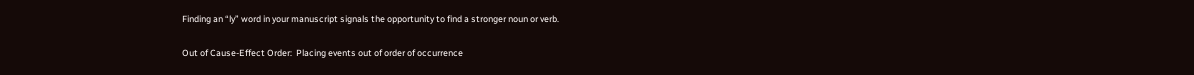Finding an “ly” word in your manuscript signals the opportunity to find a stronger noun or verb.

Out of Cause-Effect Order:  Placing events out of order of occurrence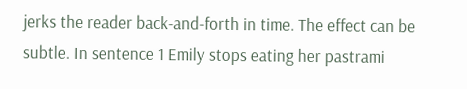jerks the reader back-and-forth in time. The effect can be subtle. In sentence 1 Emily stops eating her pastrami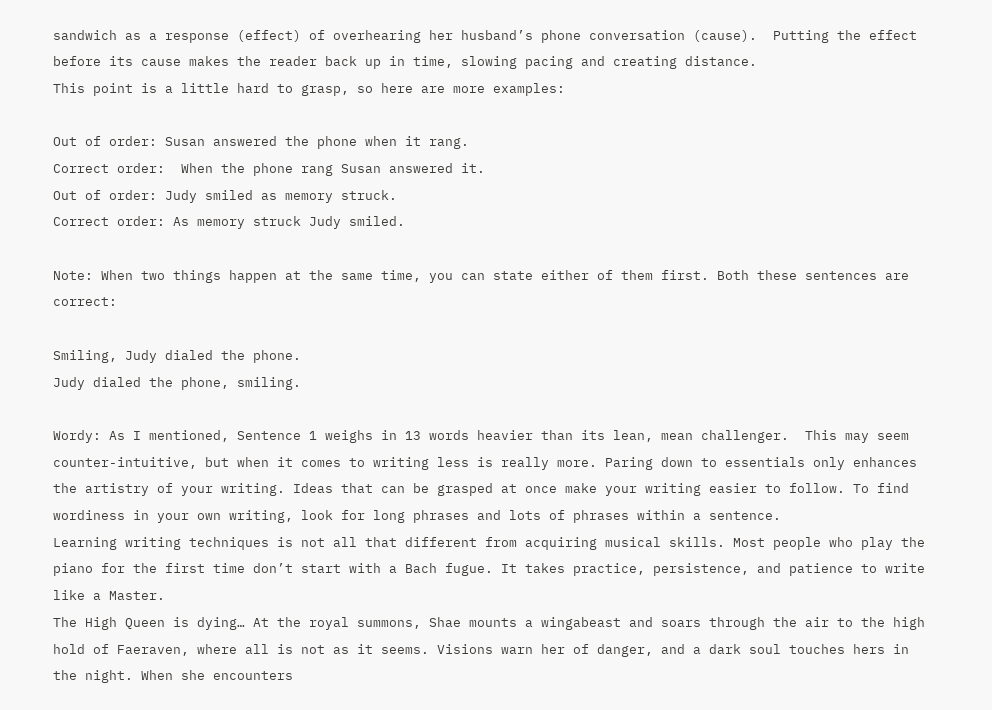sandwich as a response (effect) of overhearing her husband’s phone conversation (cause).  Putting the effect before its cause makes the reader back up in time, slowing pacing and creating distance.
This point is a little hard to grasp, so here are more examples:

Out of order: Susan answered the phone when it rang.
Correct order:  When the phone rang Susan answered it.
Out of order: Judy smiled as memory struck.
Correct order: As memory struck Judy smiled.

Note: When two things happen at the same time, you can state either of them first. Both these sentences are correct:

Smiling, Judy dialed the phone.
Judy dialed the phone, smiling.

Wordy: As I mentioned, Sentence 1 weighs in 13 words heavier than its lean, mean challenger.  This may seem counter-intuitive, but when it comes to writing less is really more. Paring down to essentials only enhances the artistry of your writing. Ideas that can be grasped at once make your writing easier to follow. To find wordiness in your own writing, look for long phrases and lots of phrases within a sentence.
Learning writing techniques is not all that different from acquiring musical skills. Most people who play the piano for the first time don’t start with a Bach fugue. It takes practice, persistence, and patience to write like a Master.
The High Queen is dying… At the royal summons, Shae mounts a wingabeast and soars through the air to the high hold of Faeraven, where all is not as it seems. Visions warn her of danger, and a dark soul touches hers in the night. When she encounters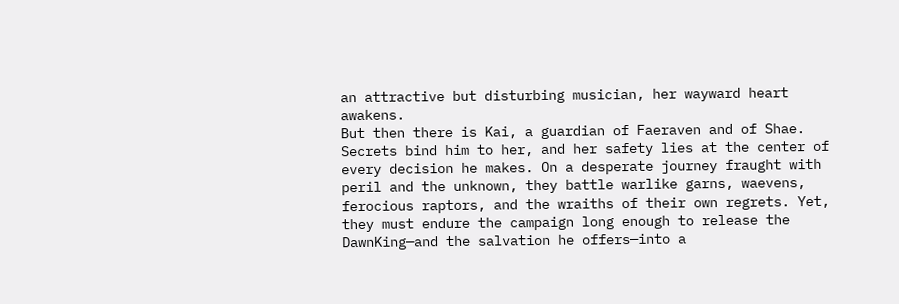an attractive but disturbing musician, her wayward heart awakens.
But then there is Kai, a guardian of Faeraven and of Shae. Secrets bind him to her, and her safety lies at the center of every decision he makes. On a desperate journey fraught with peril and the unknown, they battle warlike garns, waevens, ferocious raptors, and the wraiths of their own regrets. Yet, they must endure the campaign long enough to release the DawnKing—and the salvation he offers—into a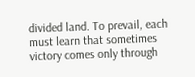divided land. To prevail, each must learn that sometimes victory comes only through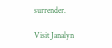surrender.

Visit Janalyn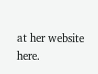at her website here.